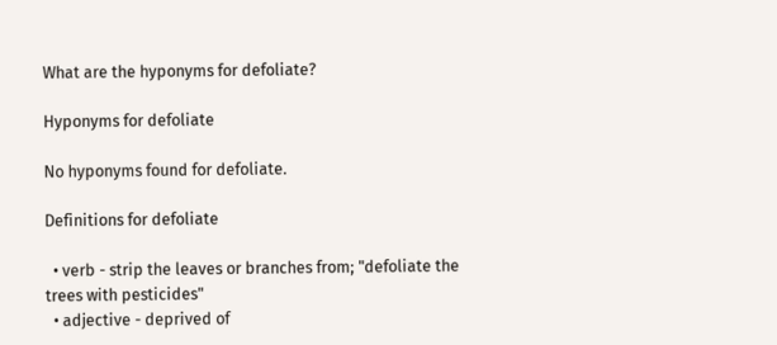What are the hyponyms for defoliate?

Hyponyms for defoliate

No hyponyms found for defoliate.

Definitions for defoliate

  • verb - strip the leaves or branches from; "defoliate the trees with pesticides"
  • adjective - deprived of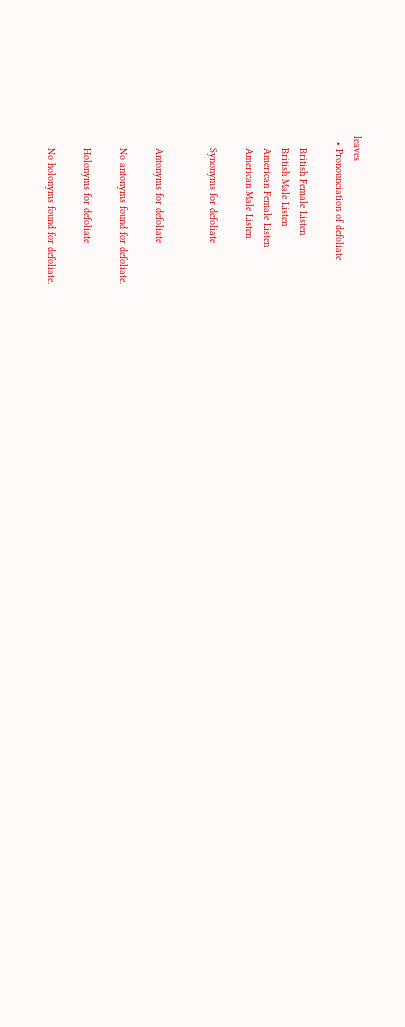leaves
  • Pronounciation of defoliate

    British Female Listen
    British Male Listen
    American Female Listen
    American Male Listen

    Synonyms for defoliate


    Antonyms for defoliate

    No antonyms found for defoliate.

    Holonyms for defoliate

    No holonyms found for defoliate.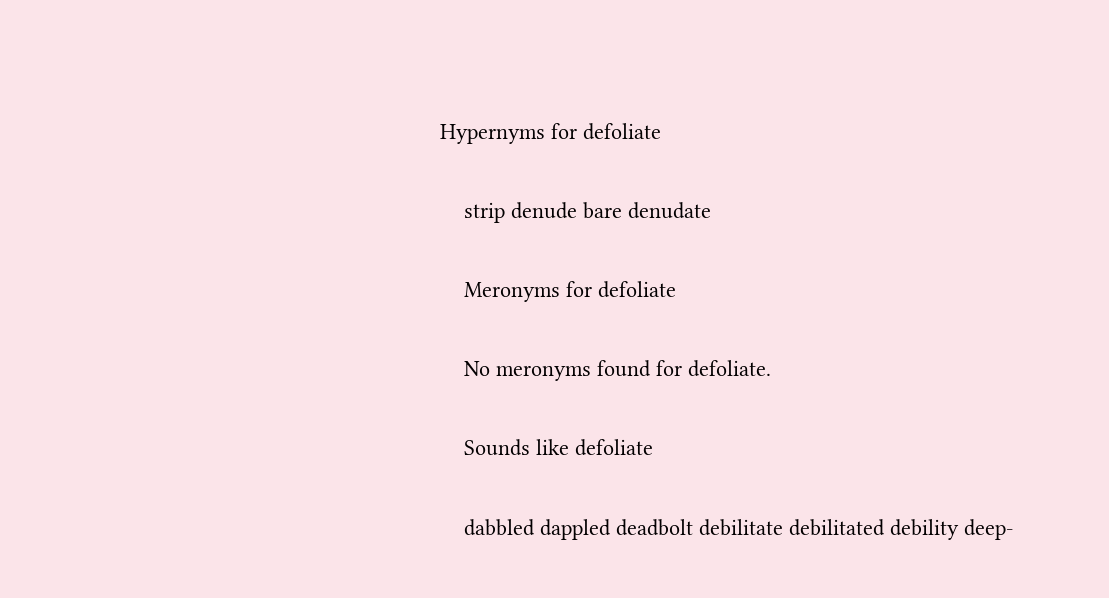Hypernyms for defoliate

    strip denude bare denudate

    Meronyms for defoliate

    No meronyms found for defoliate.

    Sounds like defoliate

    dabbled dappled deadbolt debilitate debilitated debility deep-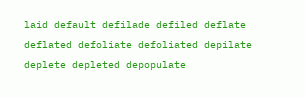laid default defilade defiled deflate deflated defoliate defoliated depilate deplete depleted depopulate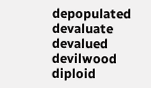depopulated devaluate devalued devilwood diploid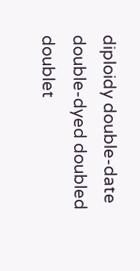diploidy double-date double-dyed doubled doublet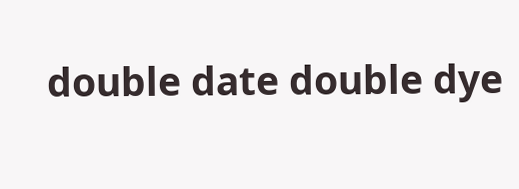double date double dye